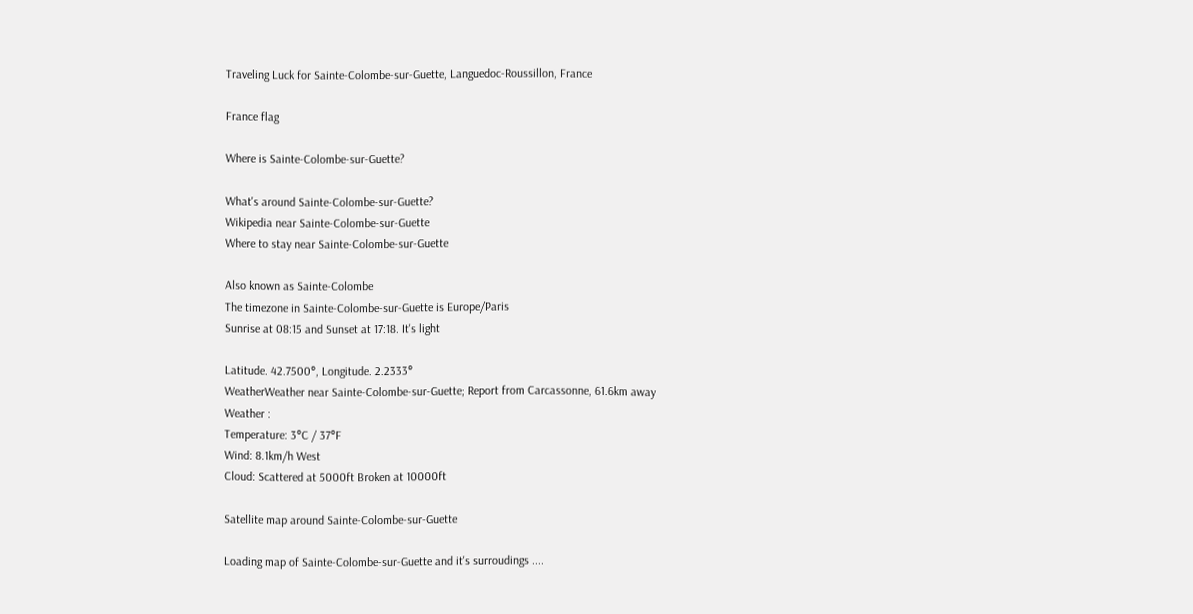Traveling Luck for Sainte-Colombe-sur-Guette, Languedoc-Roussillon, France

France flag

Where is Sainte-Colombe-sur-Guette?

What's around Sainte-Colombe-sur-Guette?
Wikipedia near Sainte-Colombe-sur-Guette
Where to stay near Sainte-Colombe-sur-Guette

Also known as Sainte-Colombe
The timezone in Sainte-Colombe-sur-Guette is Europe/Paris
Sunrise at 08:15 and Sunset at 17:18. It's light

Latitude. 42.7500°, Longitude. 2.2333°
WeatherWeather near Sainte-Colombe-sur-Guette; Report from Carcassonne, 61.6km away
Weather :
Temperature: 3°C / 37°F
Wind: 8.1km/h West
Cloud: Scattered at 5000ft Broken at 10000ft

Satellite map around Sainte-Colombe-sur-Guette

Loading map of Sainte-Colombe-sur-Guette and it's surroudings ....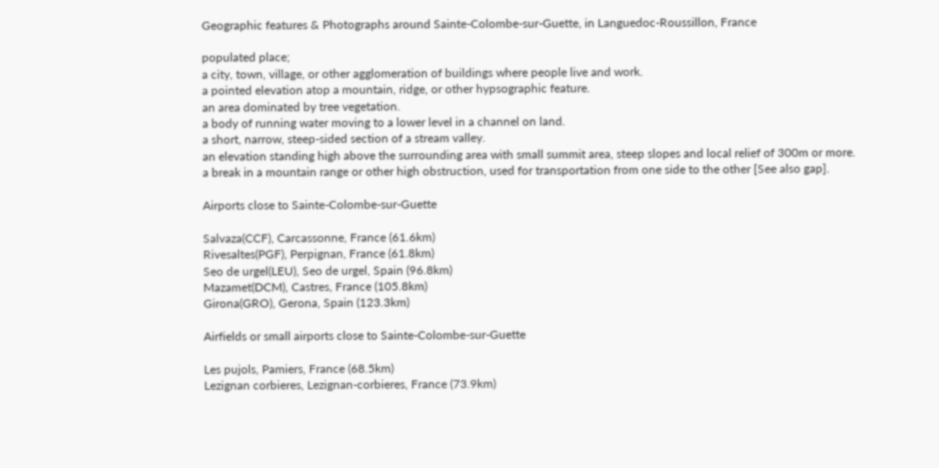Geographic features & Photographs around Sainte-Colombe-sur-Guette, in Languedoc-Roussillon, France

populated place;
a city, town, village, or other agglomeration of buildings where people live and work.
a pointed elevation atop a mountain, ridge, or other hypsographic feature.
an area dominated by tree vegetation.
a body of running water moving to a lower level in a channel on land.
a short, narrow, steep-sided section of a stream valley.
an elevation standing high above the surrounding area with small summit area, steep slopes and local relief of 300m or more.
a break in a mountain range or other high obstruction, used for transportation from one side to the other [See also gap].

Airports close to Sainte-Colombe-sur-Guette

Salvaza(CCF), Carcassonne, France (61.6km)
Rivesaltes(PGF), Perpignan, France (61.8km)
Seo de urgel(LEU), Seo de urgel, Spain (96.8km)
Mazamet(DCM), Castres, France (105.8km)
Girona(GRO), Gerona, Spain (123.3km)

Airfields or small airports close to Sainte-Colombe-sur-Guette

Les pujols, Pamiers, France (68.5km)
Lezignan corbieres, Lezignan-corbieres, France (73.9km)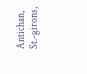Antichan, St.-girons,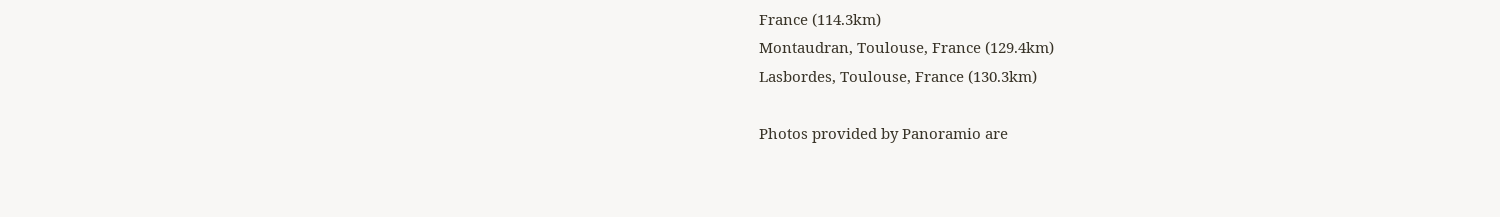France (114.3km)
Montaudran, Toulouse, France (129.4km)
Lasbordes, Toulouse, France (130.3km)

Photos provided by Panoramio are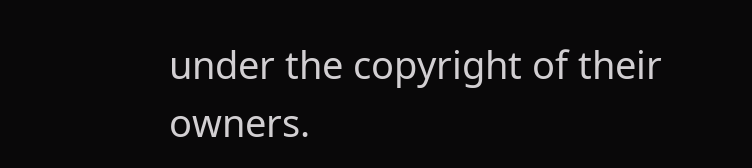under the copyright of their owners.